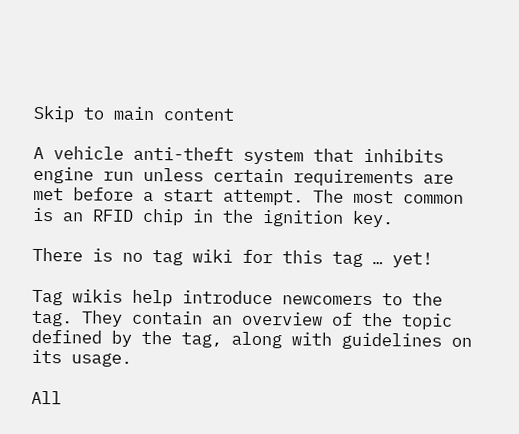Skip to main content

A vehicle anti-theft system that inhibits engine run unless certain requirements are met before a start attempt. The most common is an RFID chip in the ignition key.

There is no tag wiki for this tag … yet!

Tag wikis help introduce newcomers to the tag. They contain an overview of the topic defined by the tag, along with guidelines on its usage.

All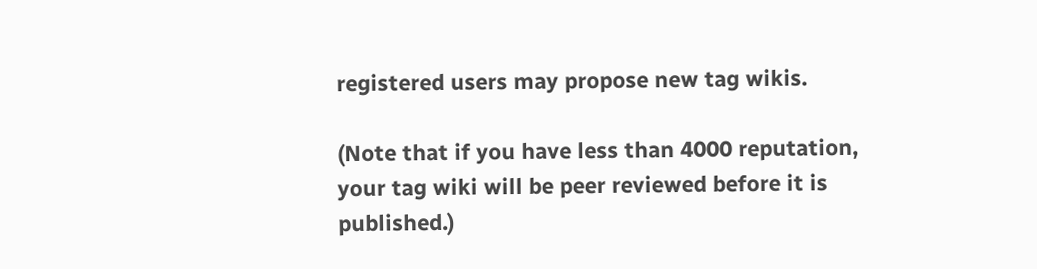registered users may propose new tag wikis.

(Note that if you have less than 4000 reputation, your tag wiki will be peer reviewed before it is published.)